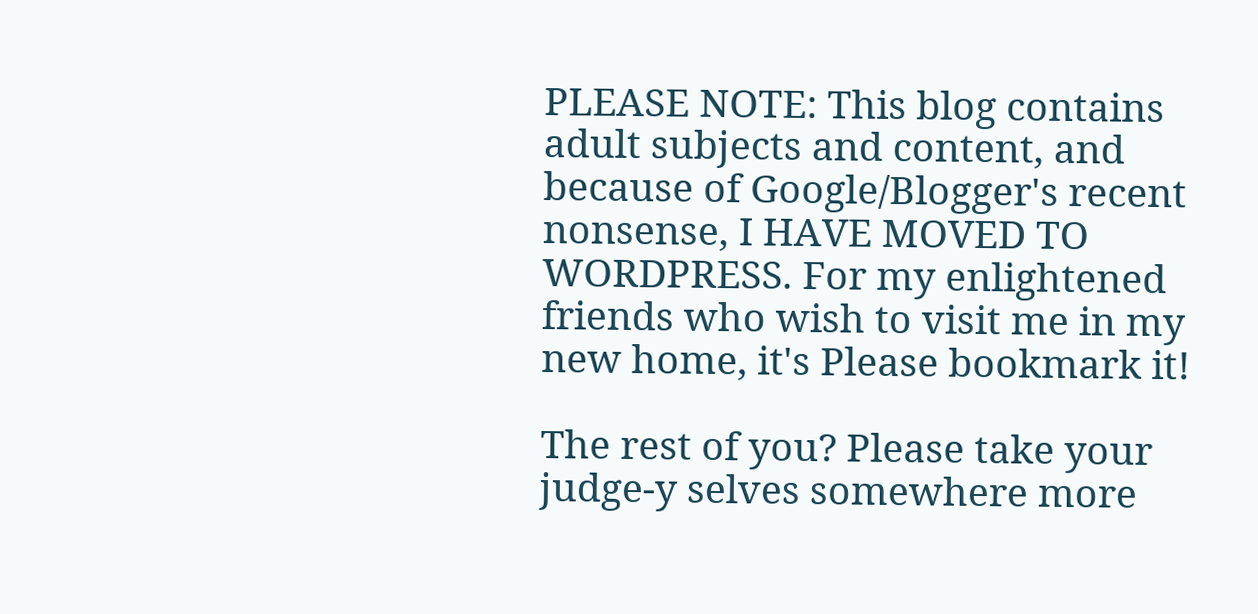PLEASE NOTE: This blog contains adult subjects and content, and because of Google/Blogger's recent nonsense, I HAVE MOVED TO WORDPRESS. For my enlightened friends who wish to visit me in my new home, it's Please bookmark it!

The rest of you? Please take your judge-y selves somewhere more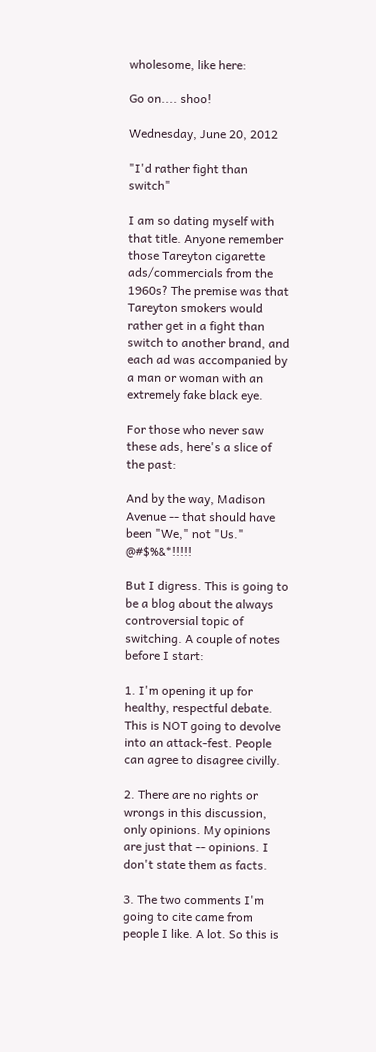wholesome, like here:

Go on.... shoo!

Wednesday, June 20, 2012

"I'd rather fight than switch"

I am so dating myself with that title. Anyone remember those Tareyton cigarette ads/commercials from the 1960s? The premise was that Tareyton smokers would rather get in a fight than switch to another brand, and each ad was accompanied by a man or woman with an extremely fake black eye.

For those who never saw these ads, here's a slice of the past:

And by the way, Madison Avenue -- that should have been "We," not "Us." @#$%&*!!!!!

But I digress. This is going to be a blog about the always controversial topic of switching. A couple of notes before I start:

1. I'm opening it up for healthy, respectful debate. This is NOT going to devolve into an attack-fest. People can agree to disagree civilly.

2. There are no rights or wrongs in this discussion, only opinions. My opinions are just that -- opinions. I don't state them as facts.

3. The two comments I'm going to cite came from people I like. A lot. So this is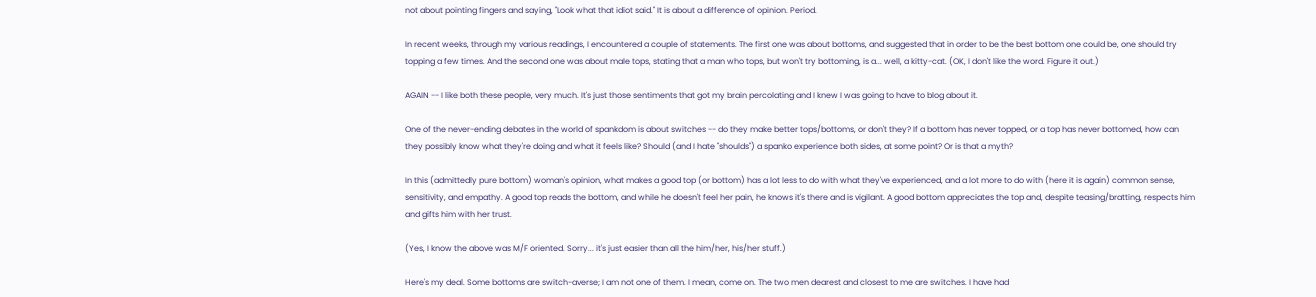not about pointing fingers and saying, "Look what that idiot said." It is about a difference of opinion. Period.

In recent weeks, through my various readings, I encountered a couple of statements. The first one was about bottoms, and suggested that in order to be the best bottom one could be, one should try topping a few times. And the second one was about male tops, stating that a man who tops, but won't try bottoming, is a... well, a kitty-cat. (OK, I don't like the word. Figure it out.)

AGAIN -- I like both these people, very much. It's just those sentiments that got my brain percolating and I knew I was going to have to blog about it.

One of the never-ending debates in the world of spankdom is about switches -- do they make better tops/bottoms, or don't they? If a bottom has never topped, or a top has never bottomed, how can they possibly know what they're doing and what it feels like? Should (and I hate "shoulds") a spanko experience both sides, at some point? Or is that a myth?

In this (admittedly pure bottom) woman's opinion, what makes a good top (or bottom) has a lot less to do with what they've experienced, and a lot more to do with (here it is again) common sense, sensitivity, and empathy. A good top reads the bottom, and while he doesn't feel her pain, he knows it's there and is vigilant. A good bottom appreciates the top and, despite teasing/bratting, respects him and gifts him with her trust.

(Yes, I know the above was M/F oriented. Sorry... it's just easier than all the him/her, his/her stuff.)

Here's my deal. Some bottoms are switch-averse; I am not one of them. I mean, come on. The two men dearest and closest to me are switches. I have had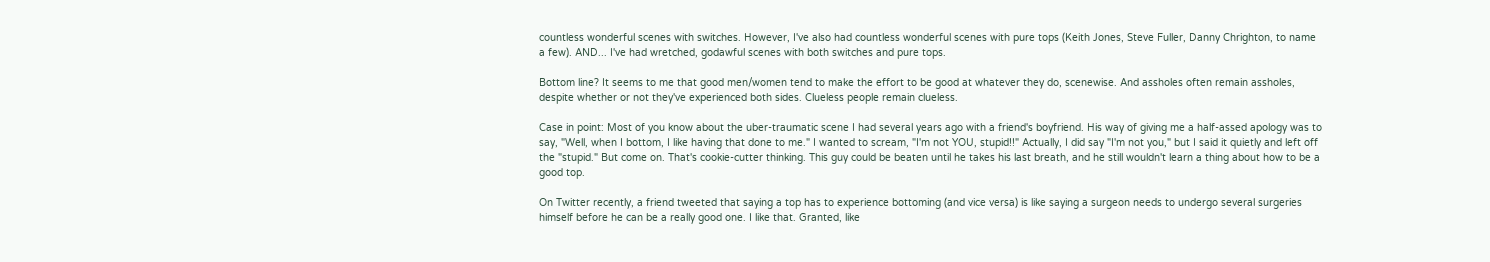countless wonderful scenes with switches. However, I've also had countless wonderful scenes with pure tops (Keith Jones, Steve Fuller, Danny Chrighton, to name a few). AND... I've had wretched, godawful scenes with both switches and pure tops.

Bottom line? It seems to me that good men/women tend to make the effort to be good at whatever they do, scenewise. And assholes often remain assholes, despite whether or not they've experienced both sides. Clueless people remain clueless.

Case in point: Most of you know about the uber-traumatic scene I had several years ago with a friend's boyfriend. His way of giving me a half-assed apology was to say, "Well, when I bottom, I like having that done to me." I wanted to scream, "I'm not YOU, stupid!!" Actually, I did say "I'm not you," but I said it quietly and left off the "stupid." But come on. That's cookie-cutter thinking. This guy could be beaten until he takes his last breath, and he still wouldn't learn a thing about how to be a good top.

On Twitter recently, a friend tweeted that saying a top has to experience bottoming (and vice versa) is like saying a surgeon needs to undergo several surgeries himself before he can be a really good one. I like that. Granted, like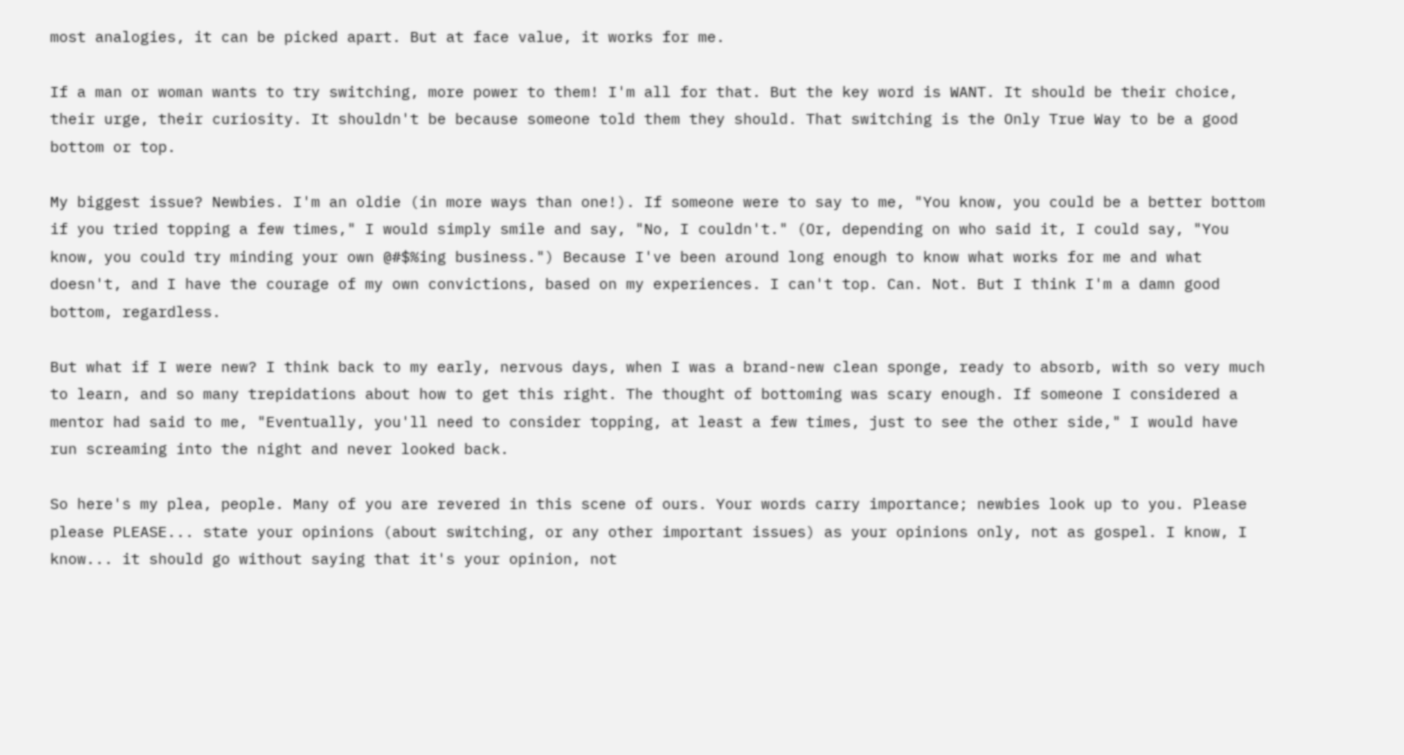most analogies, it can be picked apart. But at face value, it works for me.

If a man or woman wants to try switching, more power to them! I'm all for that. But the key word is WANT. It should be their choice, their urge, their curiosity. It shouldn't be because someone told them they should. That switching is the Only True Way to be a good bottom or top.

My biggest issue? Newbies. I'm an oldie (in more ways than one!). If someone were to say to me, "You know, you could be a better bottom if you tried topping a few times," I would simply smile and say, "No, I couldn't." (Or, depending on who said it, I could say, "You know, you could try minding your own @#$%ing business.") Because I've been around long enough to know what works for me and what doesn't, and I have the courage of my own convictions, based on my experiences. I can't top. Can. Not. But I think I'm a damn good bottom, regardless.

But what if I were new? I think back to my early, nervous days, when I was a brand-new clean sponge, ready to absorb, with so very much to learn, and so many trepidations about how to get this right. The thought of bottoming was scary enough. If someone I considered a mentor had said to me, "Eventually, you'll need to consider topping, at least a few times, just to see the other side," I would have run screaming into the night and never looked back.

So here's my plea, people. Many of you are revered in this scene of ours. Your words carry importance; newbies look up to you. Please please PLEASE... state your opinions (about switching, or any other important issues) as your opinions only, not as gospel. I know, I know... it should go without saying that it's your opinion, not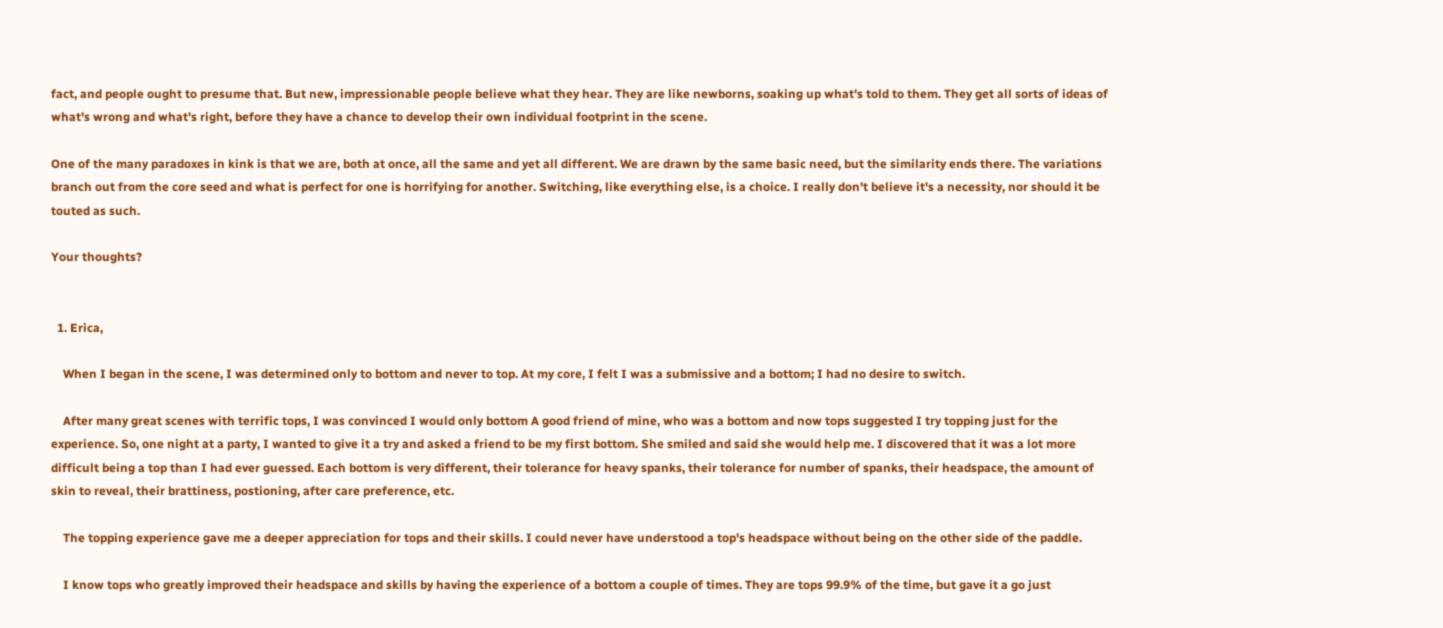fact, and people ought to presume that. But new, impressionable people believe what they hear. They are like newborns, soaking up what's told to them. They get all sorts of ideas of what's wrong and what's right, before they have a chance to develop their own individual footprint in the scene.

One of the many paradoxes in kink is that we are, both at once, all the same and yet all different. We are drawn by the same basic need, but the similarity ends there. The variations branch out from the core seed and what is perfect for one is horrifying for another. Switching, like everything else, is a choice. I really don't believe it's a necessity, nor should it be touted as such.

Your thoughts?


  1. Erica,

    When I began in the scene, I was determined only to bottom and never to top. At my core, I felt I was a submissive and a bottom; I had no desire to switch.

    After many great scenes with terrific tops, I was convinced I would only bottom A good friend of mine, who was a bottom and now tops suggested I try topping just for the experience. So, one night at a party, I wanted to give it a try and asked a friend to be my first bottom. She smiled and said she would help me. I discovered that it was a lot more difficult being a top than I had ever guessed. Each bottom is very different, their tolerance for heavy spanks, their tolerance for number of spanks, their headspace, the amount of skin to reveal, their brattiness, postioning, after care preference, etc.

    The topping experience gave me a deeper appreciation for tops and their skills. I could never have understood a top's headspace without being on the other side of the paddle.

    I know tops who greatly improved their headspace and skills by having the experience of a bottom a couple of times. They are tops 99.9% of the time, but gave it a go just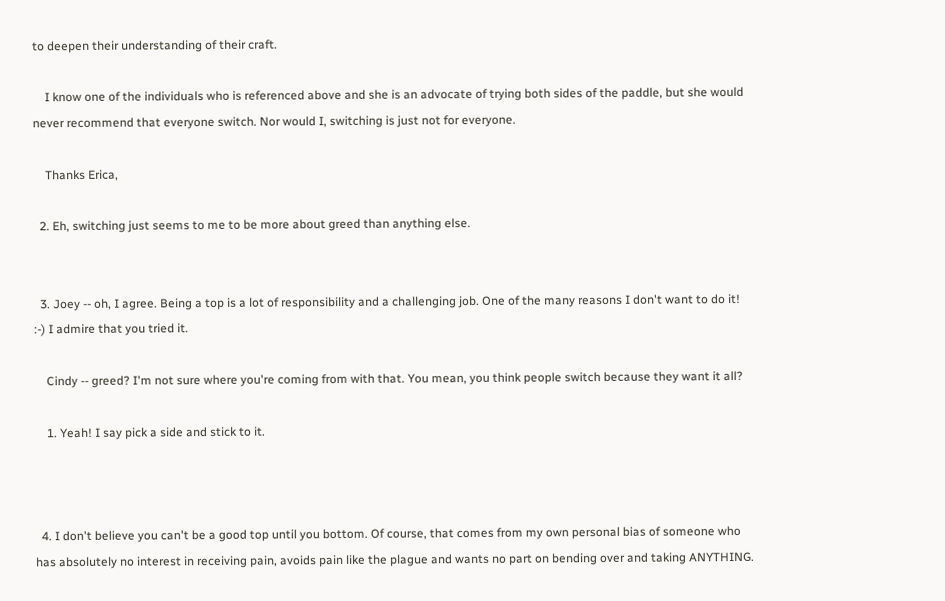to deepen their understanding of their craft.

    I know one of the individuals who is referenced above and she is an advocate of trying both sides of the paddle, but she would never recommend that everyone switch. Nor would I, switching is just not for everyone.

    Thanks Erica,

  2. Eh, switching just seems to me to be more about greed than anything else.


  3. Joey -- oh, I agree. Being a top is a lot of responsibility and a challenging job. One of the many reasons I don't want to do it! :-) I admire that you tried it.

    Cindy -- greed? I'm not sure where you're coming from with that. You mean, you think people switch because they want it all?

    1. Yeah! I say pick a side and stick to it.



  4. I don't believe you can't be a good top until you bottom. Of course, that comes from my own personal bias of someone who has absolutely no interest in receiving pain, avoids pain like the plague and wants no part on bending over and taking ANYTHING.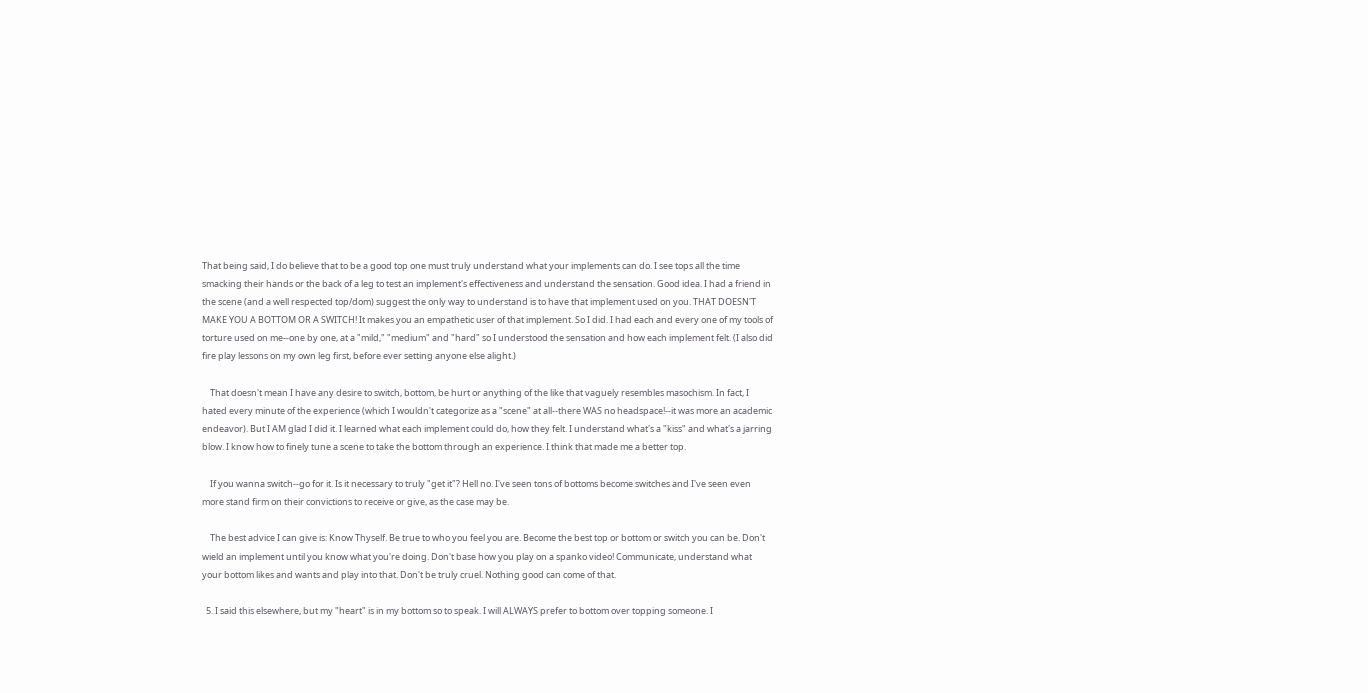That being said, I do believe that to be a good top one must truly understand what your implements can do. I see tops all the time smacking their hands or the back of a leg to test an implement's effectiveness and understand the sensation. Good idea. I had a friend in the scene (and a well respected top/dom) suggest the only way to understand is to have that implement used on you. THAT DOESN'T MAKE YOU A BOTTOM OR A SWITCH! It makes you an empathetic user of that implement. So I did. I had each and every one of my tools of torture used on me--one by one, at a "mild," "medium" and "hard" so I understood the sensation and how each implement felt. (I also did fire play lessons on my own leg first, before ever setting anyone else alight.)

    That doesn't mean I have any desire to switch, bottom, be hurt or anything of the like that vaguely resembles masochism. In fact, I hated every minute of the experience (which I wouldn't categorize as a "scene" at all--there WAS no headspace!--it was more an academic endeavor). But I AM glad I did it. I learned what each implement could do, how they felt. I understand what's a "kiss" and what's a jarring blow. I know how to finely tune a scene to take the bottom through an experience. I think that made me a better top.

    If you wanna switch--go for it. Is it necessary to truly "get it"? Hell no. I've seen tons of bottoms become switches and I've seen even more stand firm on their convictions to receive or give, as the case may be.

    The best advice I can give is: Know Thyself. Be true to who you feel you are. Become the best top or bottom or switch you can be. Don't wield an implement until you know what you're doing. Don't base how you play on a spanko video! Communicate, understand what your bottom likes and wants and play into that. Don't be truly cruel. Nothing good can come of that.

  5. I said this elsewhere, but my "heart" is in my bottom so to speak. I will ALWAYS prefer to bottom over topping someone. I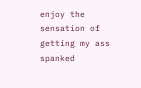enjoy the sensation of getting my ass spanked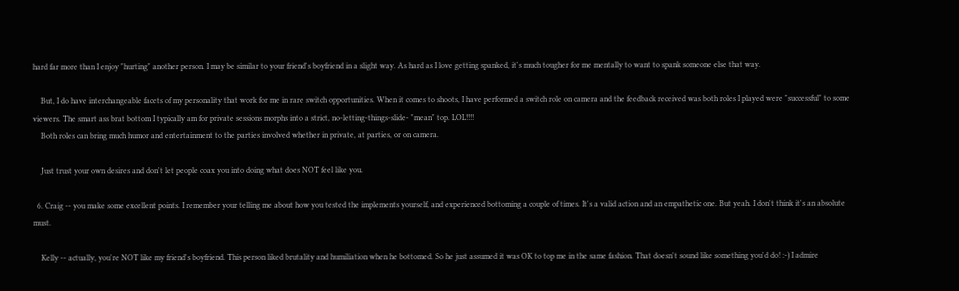hard far more than I enjoy "hurting" another person. I may be similar to your friend's boyfriend in a slight way. As hard as I love getting spanked, it's much tougher for me mentally to want to spank someone else that way.

    But, I do have interchangeable facets of my personality that work for me in rare switch opportunities. When it comes to shoots, I have performed a switch role on camera and the feedback received was both roles I played were "successful" to some viewers. The smart ass brat bottom I typically am for private sessions morphs into a strict, no-letting-things-slide- "mean" top. LOL!!!!
    Both roles can bring much humor and entertainment to the parties involved whether in private, at parties, or on camera.

    Just trust your own desires and don't let people coax you into doing what does NOT feel like you.

  6. Craig -- you make some excellent points. I remember your telling me about how you tested the implements yourself, and experienced bottoming a couple of times. It's a valid action and an empathetic one. But yeah. I don't think it's an absolute must.

    Kelly -- actually, you're NOT like my friend's boyfriend. This person liked brutality and humiliation when he bottomed. So he just assumed it was OK to top me in the same fashion. That doesn't sound like something you'd do! :-) I admire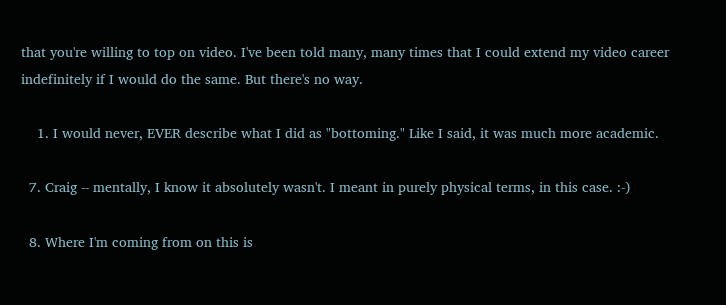that you're willing to top on video. I've been told many, many times that I could extend my video career indefinitely if I would do the same. But there's no way.

    1. I would never, EVER describe what I did as "bottoming." Like I said, it was much more academic.

  7. Craig -- mentally, I know it absolutely wasn't. I meant in purely physical terms, in this case. :-)

  8. Where I'm coming from on this is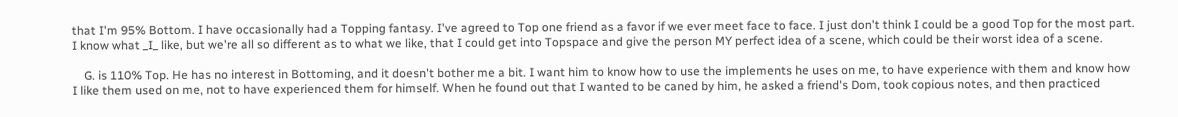that I'm 95% Bottom. I have occasionally had a Topping fantasy. I've agreed to Top one friend as a favor if we ever meet face to face. I just don't think I could be a good Top for the most part. I know what _I_ like, but we're all so different as to what we like, that I could get into Topspace and give the person MY perfect idea of a scene, which could be their worst idea of a scene.

    G. is 110% Top. He has no interest in Bottoming, and it doesn't bother me a bit. I want him to know how to use the implements he uses on me, to have experience with them and know how I like them used on me, not to have experienced them for himself. When he found out that I wanted to be caned by him, he asked a friend's Dom, took copious notes, and then practiced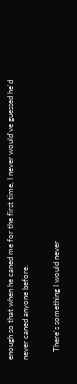enough so that when he caned me for the first time, I never would've guessed he'd never caned anyone before.

    There's something I would never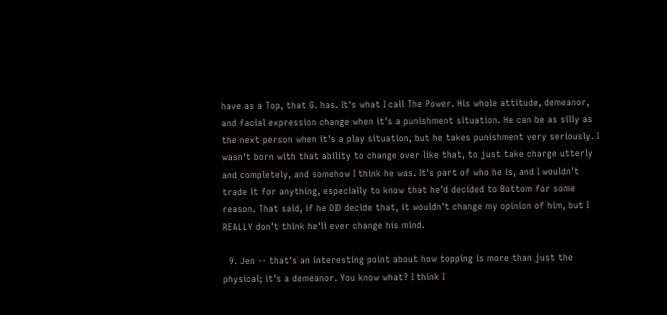have as a Top, that G. has. It's what I call The Power. His whole attitude, demeanor, and facial expression change when it's a punishment situation. He can be as silly as the next person when it's a play situation, but he takes punishment very seriously. I wasn't born with that ability to change over like that, to just take charge utterly and completely, and somehow I think he was. It's part of who he is, and I wouldn't trade it for anything, especially to know that he'd decided to Bottom for some reason. That said, if he DID decide that, it wouldn't change my opinion of him, but I REALLY don't think he'll ever change his mind.

  9. Jen -- that's an interesting point about how topping is more than just the physical; it's a demeanor. You know what? I think I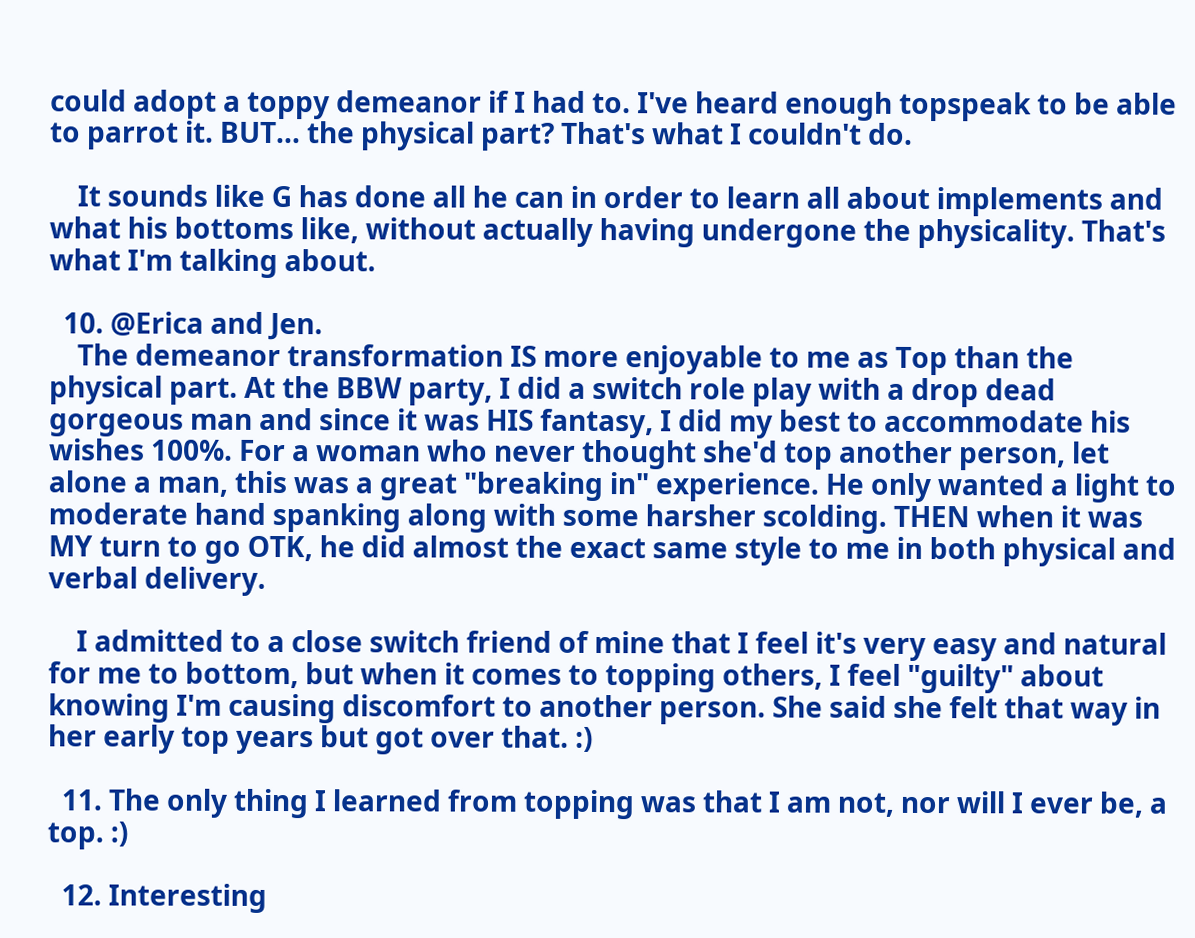could adopt a toppy demeanor if I had to. I've heard enough topspeak to be able to parrot it. BUT... the physical part? That's what I couldn't do.

    It sounds like G has done all he can in order to learn all about implements and what his bottoms like, without actually having undergone the physicality. That's what I'm talking about.

  10. @Erica and Jen.
    The demeanor transformation IS more enjoyable to me as Top than the physical part. At the BBW party, I did a switch role play with a drop dead gorgeous man and since it was HIS fantasy, I did my best to accommodate his wishes 100%. For a woman who never thought she'd top another person, let alone a man, this was a great "breaking in" experience. He only wanted a light to moderate hand spanking along with some harsher scolding. THEN when it was MY turn to go OTK, he did almost the exact same style to me in both physical and verbal delivery.

    I admitted to a close switch friend of mine that I feel it's very easy and natural for me to bottom, but when it comes to topping others, I feel "guilty" about knowing I'm causing discomfort to another person. She said she felt that way in her early top years but got over that. :)

  11. The only thing I learned from topping was that I am not, nor will I ever be, a top. :)

  12. Interesting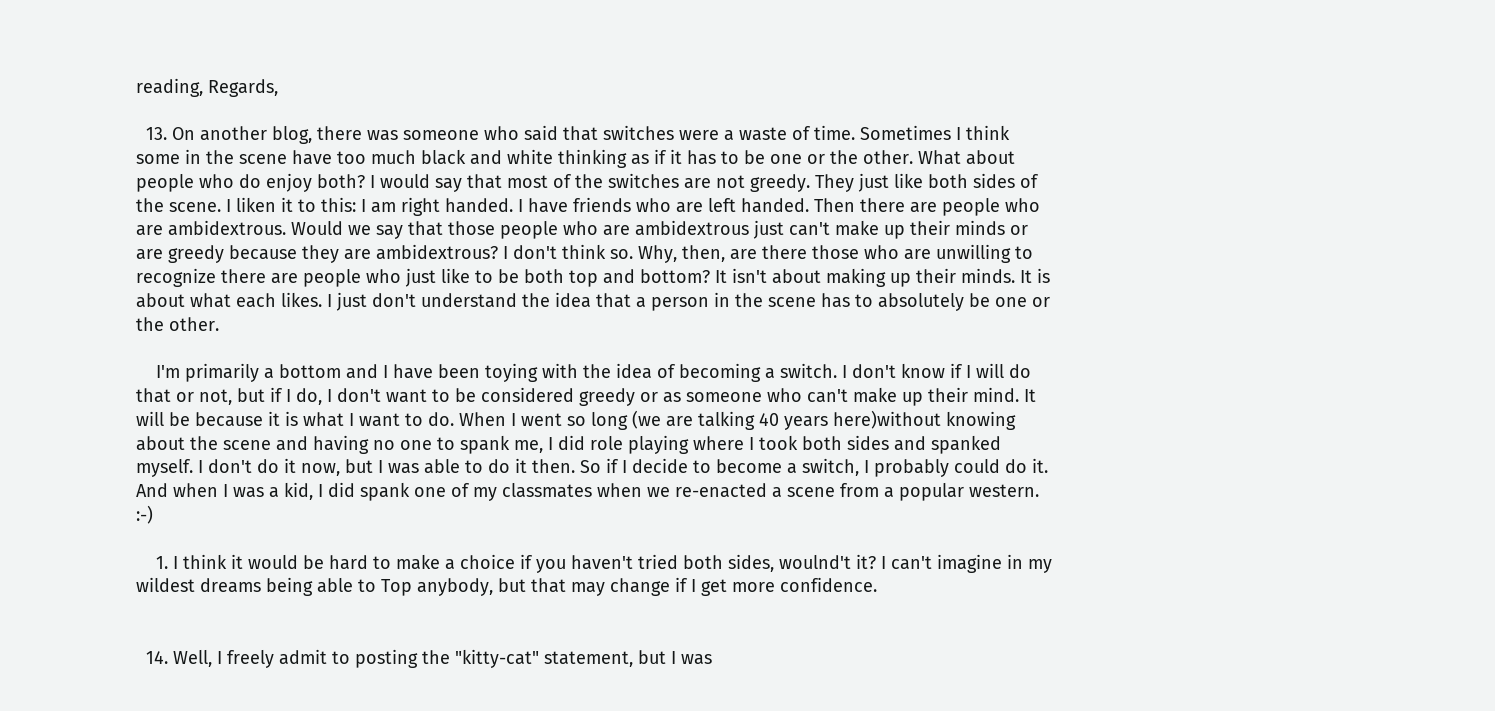reading, Regards,

  13. On another blog, there was someone who said that switches were a waste of time. Sometimes I think some in the scene have too much black and white thinking as if it has to be one or the other. What about people who do enjoy both? I would say that most of the switches are not greedy. They just like both sides of the scene. I liken it to this: I am right handed. I have friends who are left handed. Then there are people who are ambidextrous. Would we say that those people who are ambidextrous just can't make up their minds or are greedy because they are ambidextrous? I don't think so. Why, then, are there those who are unwilling to recognize there are people who just like to be both top and bottom? It isn't about making up their minds. It is about what each likes. I just don't understand the idea that a person in the scene has to absolutely be one or the other.

    I'm primarily a bottom and I have been toying with the idea of becoming a switch. I don't know if I will do that or not, but if I do, I don't want to be considered greedy or as someone who can't make up their mind. It will be because it is what I want to do. When I went so long (we are talking 40 years here)without knowing about the scene and having no one to spank me, I did role playing where I took both sides and spanked myself. I don't do it now, but I was able to do it then. So if I decide to become a switch, I probably could do it. And when I was a kid, I did spank one of my classmates when we re-enacted a scene from a popular western. :-)

    1. I think it would be hard to make a choice if you haven't tried both sides, woulnd't it? I can't imagine in my wildest dreams being able to Top anybody, but that may change if I get more confidence.


  14. Well, I freely admit to posting the "kitty-cat" statement, but I was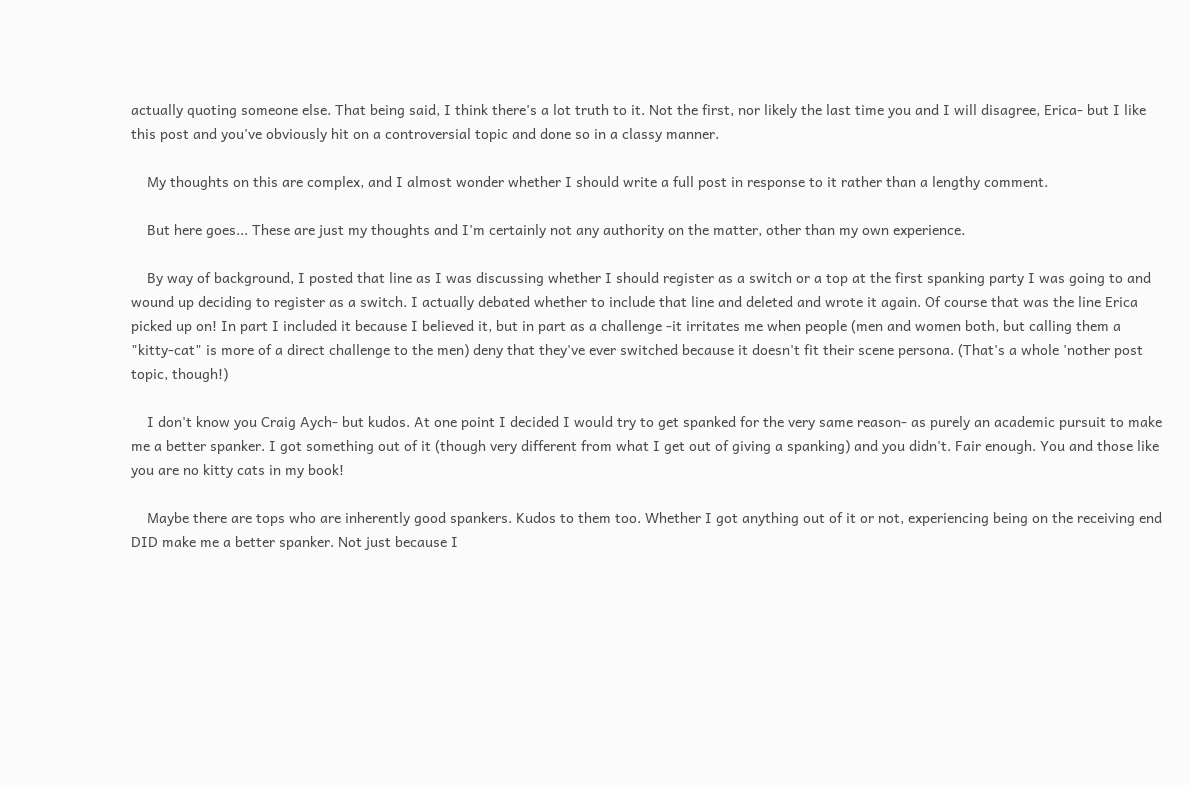actually quoting someone else. That being said, I think there's a lot truth to it. Not the first, nor likely the last time you and I will disagree, Erica- but I like this post and you've obviously hit on a controversial topic and done so in a classy manner.

    My thoughts on this are complex, and I almost wonder whether I should write a full post in response to it rather than a lengthy comment.

    But here goes... These are just my thoughts and I'm certainly not any authority on the matter, other than my own experience.

    By way of background, I posted that line as I was discussing whether I should register as a switch or a top at the first spanking party I was going to and wound up deciding to register as a switch. I actually debated whether to include that line and deleted and wrote it again. Of course that was the line Erica picked up on! In part I included it because I believed it, but in part as a challenge -it irritates me when people (men and women both, but calling them a "kitty-cat" is more of a direct challenge to the men) deny that they've ever switched because it doesn't fit their scene persona. (That's a whole 'nother post topic, though!)

    I don't know you Craig Aych- but kudos. At one point I decided I would try to get spanked for the very same reason- as purely an academic pursuit to make me a better spanker. I got something out of it (though very different from what I get out of giving a spanking) and you didn't. Fair enough. You and those like you are no kitty cats in my book!

    Maybe there are tops who are inherently good spankers. Kudos to them too. Whether I got anything out of it or not, experiencing being on the receiving end DID make me a better spanker. Not just because I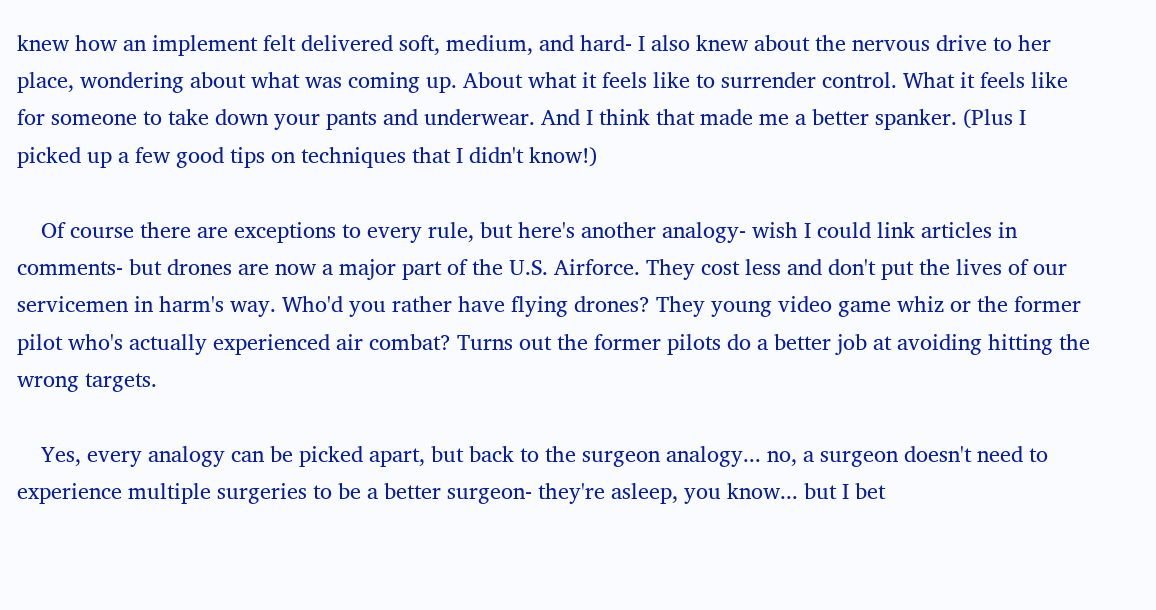knew how an implement felt delivered soft, medium, and hard- I also knew about the nervous drive to her place, wondering about what was coming up. About what it feels like to surrender control. What it feels like for someone to take down your pants and underwear. And I think that made me a better spanker. (Plus I picked up a few good tips on techniques that I didn't know!)

    Of course there are exceptions to every rule, but here's another analogy- wish I could link articles in comments- but drones are now a major part of the U.S. Airforce. They cost less and don't put the lives of our servicemen in harm's way. Who'd you rather have flying drones? They young video game whiz or the former pilot who's actually experienced air combat? Turns out the former pilots do a better job at avoiding hitting the wrong targets.

    Yes, every analogy can be picked apart, but back to the surgeon analogy... no, a surgeon doesn't need to experience multiple surgeries to be a better surgeon- they're asleep, you know... but I bet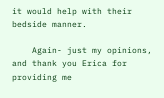it would help with their bedside manner.

    Again- just my opinions, and thank you Erica for providing me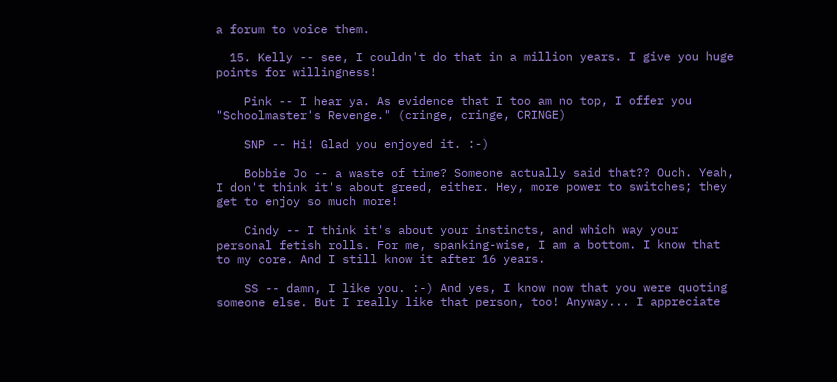a forum to voice them.

  15. Kelly -- see, I couldn't do that in a million years. I give you huge points for willingness!

    Pink -- I hear ya. As evidence that I too am no top, I offer you "Schoolmaster's Revenge." (cringe, cringe, CRINGE)

    SNP -- Hi! Glad you enjoyed it. :-)

    Bobbie Jo -- a waste of time? Someone actually said that?? Ouch. Yeah, I don't think it's about greed, either. Hey, more power to switches; they get to enjoy so much more!

    Cindy -- I think it's about your instincts, and which way your personal fetish rolls. For me, spanking-wise, I am a bottom. I know that to my core. And I still know it after 16 years.

    SS -- damn, I like you. :-) And yes, I know now that you were quoting someone else. But I really like that person, too! Anyway... I appreciate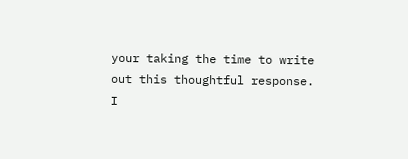your taking the time to write out this thoughtful response. I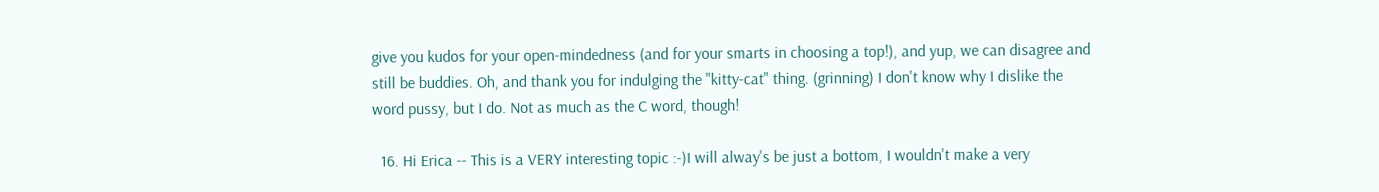give you kudos for your open-mindedness (and for your smarts in choosing a top!), and yup, we can disagree and still be buddies. Oh, and thank you for indulging the "kitty-cat" thing. (grinning) I don't know why I dislike the word pussy, but I do. Not as much as the C word, though!

  16. Hi Erica -- This is a VERY interesting topic :-)I will alway's be just a bottom, I wouldn't make a very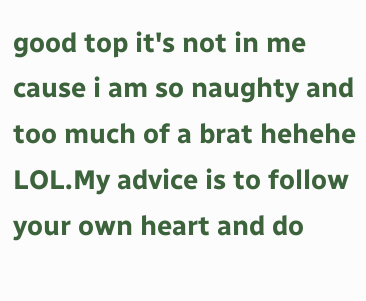good top it's not in me cause i am so naughty and too much of a brat hehehe LOL.My advice is to follow your own heart and do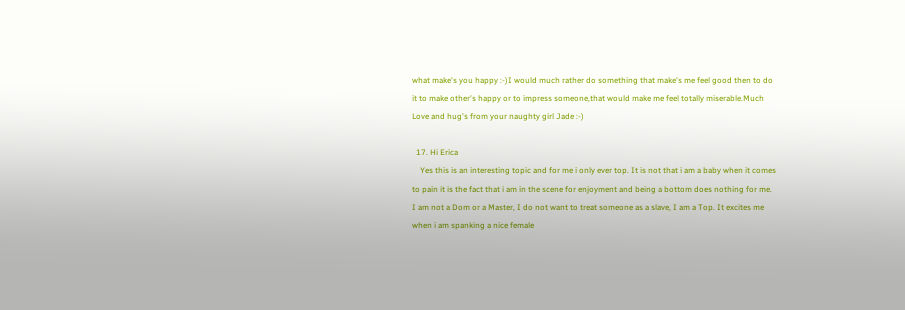what make's you happy :-)I would much rather do something that make's me feel good then to do it to make other's happy or to impress someone,that would make me feel totally miserable.Much Love and hug's from your naughty girl Jade :-)

  17. Hi Erica
    Yes this is an interesting topic and for me i only ever top. It is not that i am a baby when it comes to pain it is the fact that i am in the scene for enjoyment and being a bottom does nothing for me. I am not a Dom or a Master, I do not want to treat someone as a slave, I am a Top. It excites me when i am spanking a nice female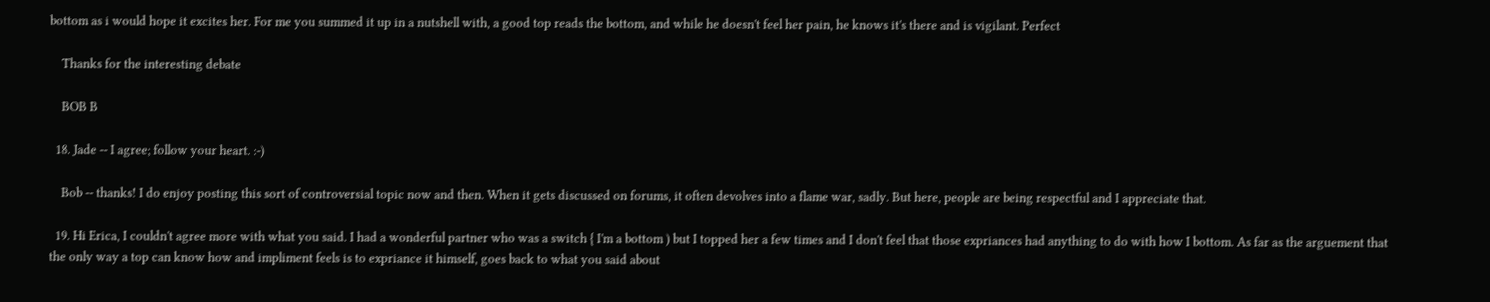bottom as i would hope it excites her. For me you summed it up in a nutshell with, a good top reads the bottom, and while he doesn't feel her pain, he knows it's there and is vigilant. Perfect

    Thanks for the interesting debate

    BOB B

  18. Jade -- I agree; follow your heart. :-)

    Bob -- thanks! I do enjoy posting this sort of controversial topic now and then. When it gets discussed on forums, it often devolves into a flame war, sadly. But here, people are being respectful and I appreciate that.

  19. Hi Erica, I couldn't agree more with what you said. I had a wonderful partner who was a switch { I'm a bottom ) but I topped her a few times and I don't feel that those expriances had anything to do with how I bottom. As far as the arguement that the only way a top can know how and impliment feels is to expriance it himself, goes back to what you said about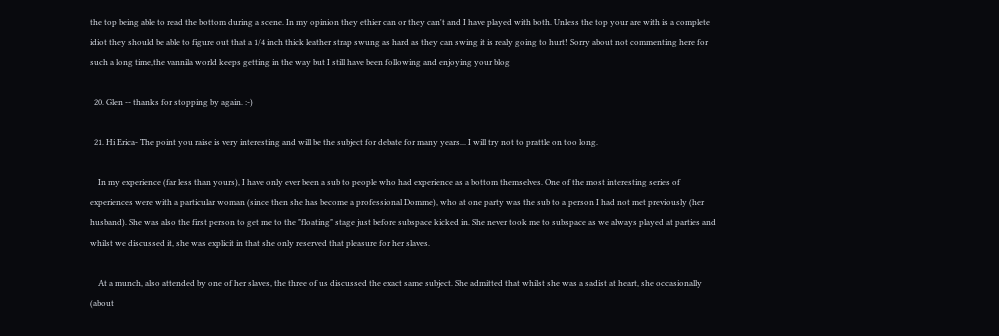the top being able to read the bottom during a scene. In my opinion they ethier can or they can't and I have played with both. Unless the top your are with is a complete idiot they should be able to figure out that a 1/4 inch thick leather strap swung as hard as they can swing it is realy going to hurt! Sorry about not commenting here for such a long time,the vannila world keeps getting in the way but I still have been following and enjoying your blog

  20. Glen -- thanks for stopping by again. :-)

  21. Hi Erica- The point you raise is very interesting and will be the subject for debate for many years... I will try not to prattle on too long.

    In my experience (far less than yours), I have only ever been a sub to people who had experience as a bottom themselves. One of the most interesting series of experiences were with a particular woman (since then she has become a professional Domme), who at one party was the sub to a person I had not met previously (her husband). She was also the first person to get me to the "floating" stage just before subspace kicked in. She never took me to subspace as we always played at parties and whilst we discussed it, she was explicit in that she only reserved that pleasure for her slaves.

    At a munch, also attended by one of her slaves, the three of us discussed the exact same subject. She admitted that whilst she was a sadist at heart, she occasionally (about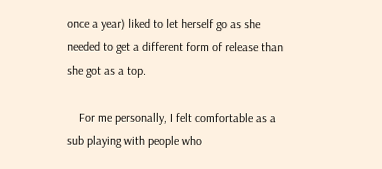once a year) liked to let herself go as she needed to get a different form of release than she got as a top.

    For me personally, I felt comfortable as a sub playing with people who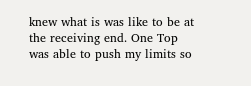knew what is was like to be at the receiving end. One Top was able to push my limits so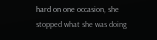hard on one occasion, she stopped what she was doing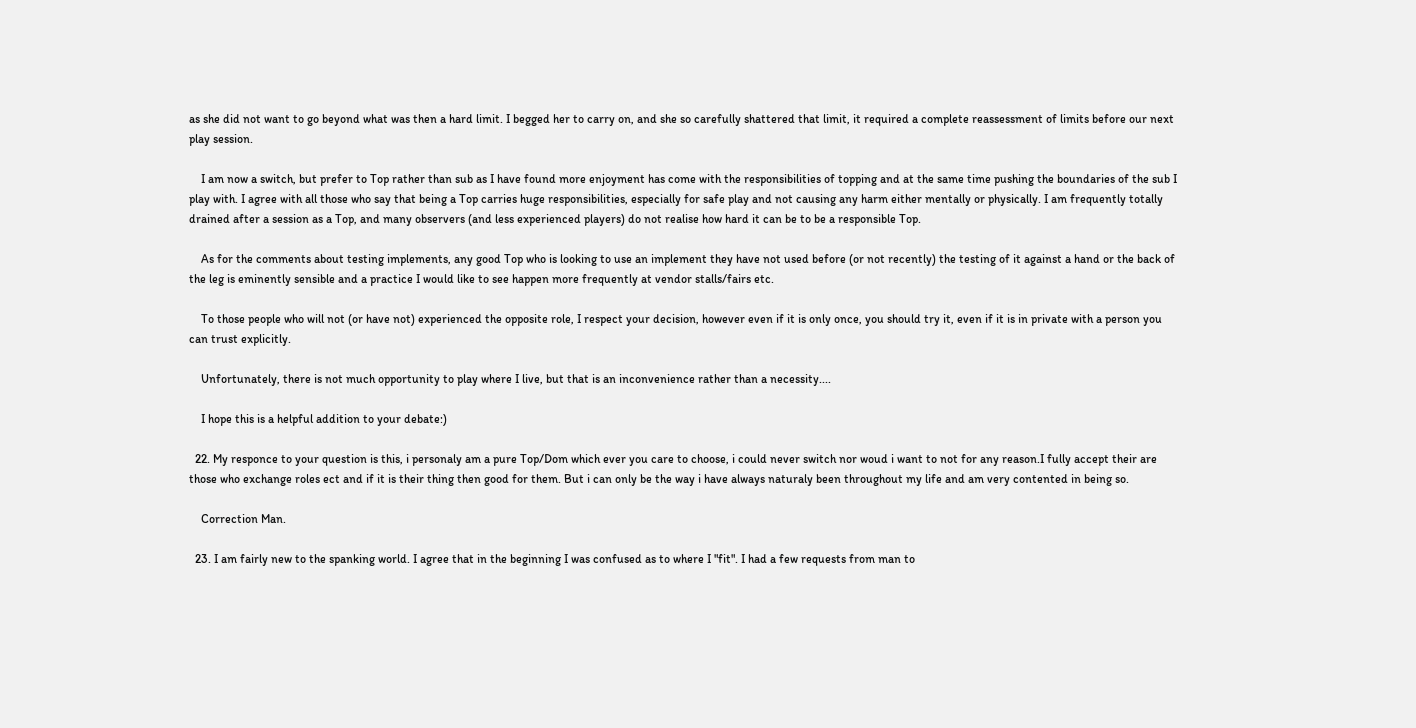as she did not want to go beyond what was then a hard limit. I begged her to carry on, and she so carefully shattered that limit, it required a complete reassessment of limits before our next play session.

    I am now a switch, but prefer to Top rather than sub as I have found more enjoyment has come with the responsibilities of topping and at the same time pushing the boundaries of the sub I play with. I agree with all those who say that being a Top carries huge responsibilities, especially for safe play and not causing any harm either mentally or physically. I am frequently totally drained after a session as a Top, and many observers (and less experienced players) do not realise how hard it can be to be a responsible Top.

    As for the comments about testing implements, any good Top who is looking to use an implement they have not used before (or not recently) the testing of it against a hand or the back of the leg is eminently sensible and a practice I would like to see happen more frequently at vendor stalls/fairs etc.

    To those people who will not (or have not) experienced the opposite role, I respect your decision, however even if it is only once, you should try it, even if it is in private with a person you can trust explicitly.

    Unfortunately, there is not much opportunity to play where I live, but that is an inconvenience rather than a necessity....

    I hope this is a helpful addition to your debate:)

  22. My responce to your question is this, i personaly am a pure Top/Dom which ever you care to choose, i could never switch nor woud i want to not for any reason.I fully accept their are those who exchange roles ect and if it is their thing then good for them. But i can only be the way i have always naturaly been throughout my life and am very contented in being so.

    Correction Man.

  23. I am fairly new to the spanking world. I agree that in the beginning I was confused as to where I "fit". I had a few requests from man to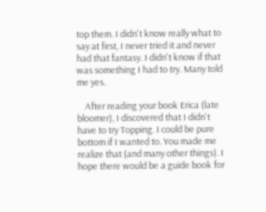top them. I didn't know really what to say at first, I never tried it and never had that fantasy. I didn't know if that was something I had to try. Many told me yes.

    After reading your book Erica (late bloomer), I discovered that I didn't have to try Topping. I could be pure bottom if I wanted to. You made me realize that (and many other things). I hope there would be a guide book for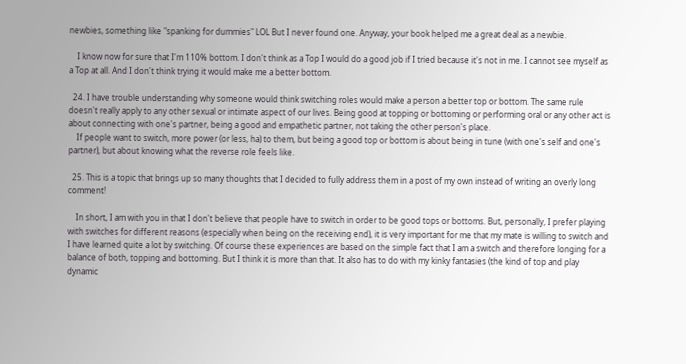newbies, something like "spanking for dummies" LOL But I never found one. Anyway, your book helped me a great deal as a newbie.

    I know now for sure that I'm 110% bottom. I don't think as a Top I would do a good job if I tried because it's not in me. I cannot see myself as a Top at all. And I don't think trying it would make me a better bottom.

  24. I have trouble understanding why someone would think switching roles would make a person a better top or bottom. The same rule doesn't really apply to any other sexual or intimate aspect of our lives. Being good at topping or bottoming or performing oral or any other act is about connecting with one's partner, being a good and empathetic partner, not taking the other person's place.
    If people want to switch, more power (or less, ha) to them, but being a good top or bottom is about being in tune (with one's self and one's partner), but about knowing what the reverse role feels like.

  25. This is a topic that brings up so many thoughts that I decided to fully address them in a post of my own instead of writing an overly long comment!

    In short, I am with you in that I don't believe that people have to switch in order to be good tops or bottoms. But, personally, I prefer playing with switches for different reasons (especially when being on the receiving end), it is very important for me that my mate is willing to switch and I have learned quite a lot by switching. Of course these experiences are based on the simple fact that I am a switch and therefore longing for a balance of both, topping and bottoming. But I think it is more than that. It also has to do with my kinky fantasies (the kind of top and play dynamic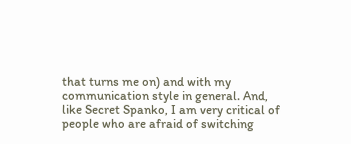that turns me on) and with my communication style in general. And, like Secret Spanko, I am very critical of people who are afraid of switching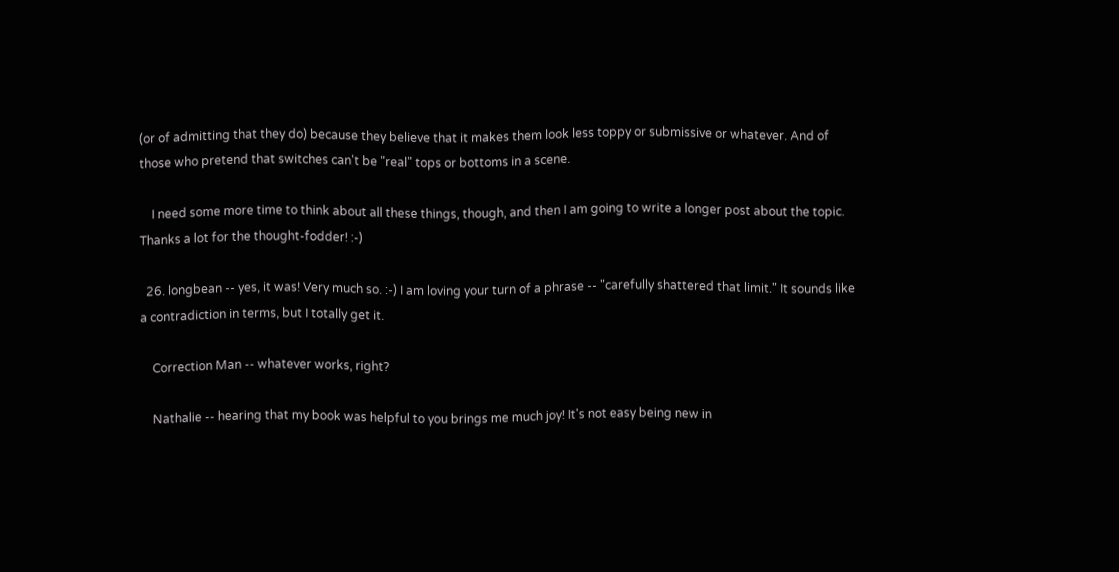(or of admitting that they do) because they believe that it makes them look less toppy or submissive or whatever. And of those who pretend that switches can't be "real" tops or bottoms in a scene.

    I need some more time to think about all these things, though, and then I am going to write a longer post about the topic. Thanks a lot for the thought-fodder! :-)

  26. longbean -- yes, it was! Very much so. :-) I am loving your turn of a phrase -- "carefully shattered that limit." It sounds like a contradiction in terms, but I totally get it.

    Correction Man -- whatever works, right?

    Nathalie -- hearing that my book was helpful to you brings me much joy! It's not easy being new in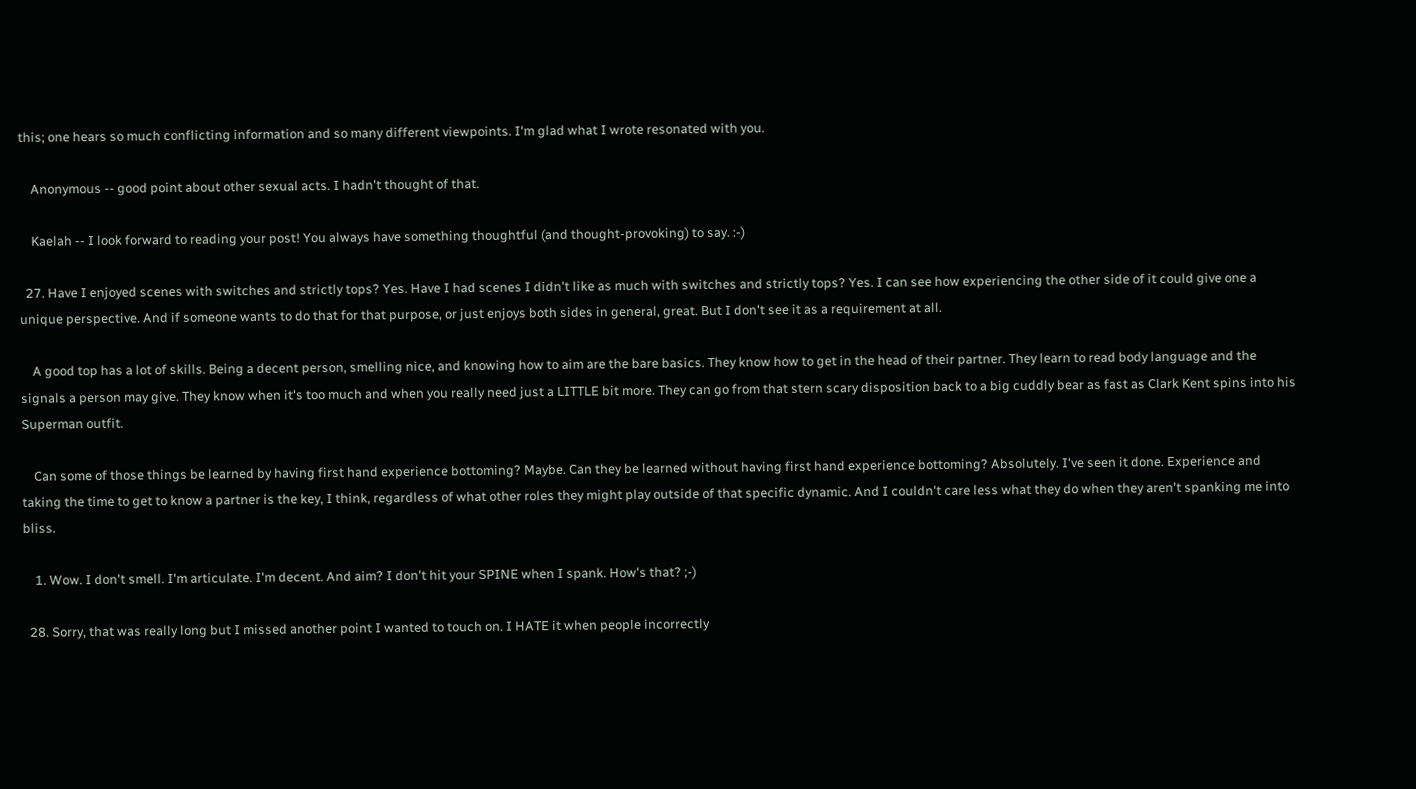this; one hears so much conflicting information and so many different viewpoints. I'm glad what I wrote resonated with you.

    Anonymous -- good point about other sexual acts. I hadn't thought of that.

    Kaelah -- I look forward to reading your post! You always have something thoughtful (and thought-provoking) to say. :-)

  27. Have I enjoyed scenes with switches and strictly tops? Yes. Have I had scenes I didn't like as much with switches and strictly tops? Yes. I can see how experiencing the other side of it could give one a unique perspective. And if someone wants to do that for that purpose, or just enjoys both sides in general, great. But I don't see it as a requirement at all.

    A good top has a lot of skills. Being a decent person, smelling nice, and knowing how to aim are the bare basics. They know how to get in the head of their partner. They learn to read body language and the signals a person may give. They know when it's too much and when you really need just a LITTLE bit more. They can go from that stern scary disposition back to a big cuddly bear as fast as Clark Kent spins into his Superman outfit.

    Can some of those things be learned by having first hand experience bottoming? Maybe. Can they be learned without having first hand experience bottoming? Absolutely. I've seen it done. Experience and taking the time to get to know a partner is the key, I think, regardless of what other roles they might play outside of that specific dynamic. And I couldn't care less what they do when they aren't spanking me into bliss.

    1. Wow. I don't smell. I'm articulate. I'm decent. And aim? I don't hit your SPINE when I spank. How's that? ;-)

  28. Sorry, that was really long but I missed another point I wanted to touch on. I HATE it when people incorrectly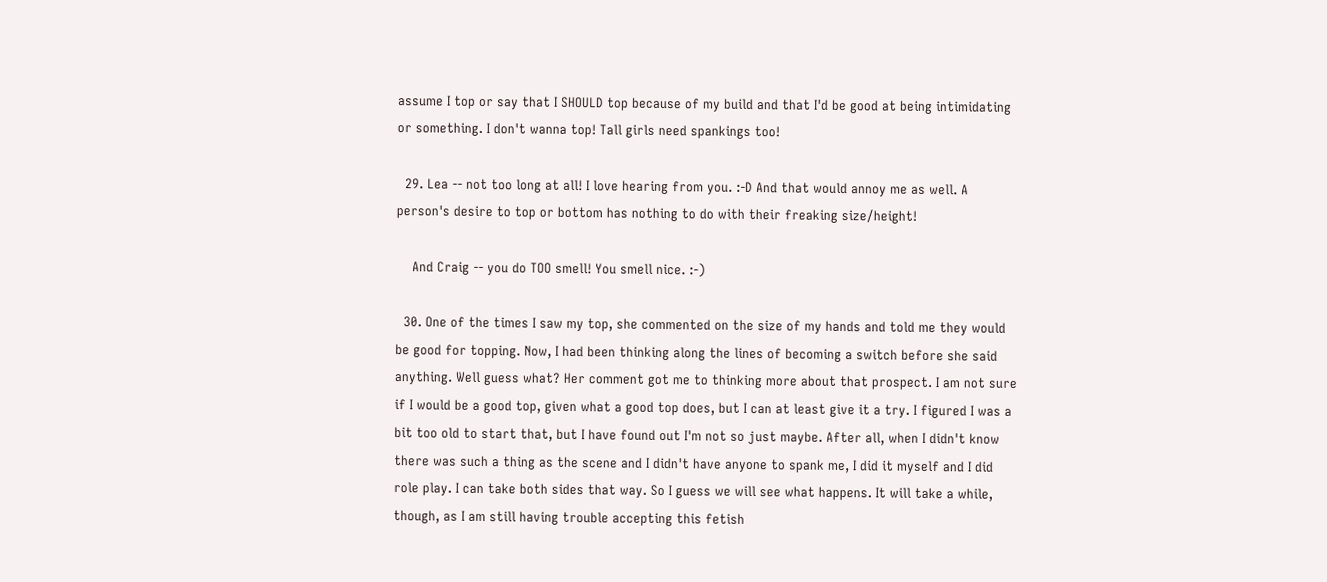assume I top or say that I SHOULD top because of my build and that I'd be good at being intimidating or something. I don't wanna top! Tall girls need spankings too!

  29. Lea -- not too long at all! I love hearing from you. :-D And that would annoy me as well. A person's desire to top or bottom has nothing to do with their freaking size/height!

    And Craig -- you do TOO smell! You smell nice. :-)

  30. One of the times I saw my top, she commented on the size of my hands and told me they would be good for topping. Now, I had been thinking along the lines of becoming a switch before she said anything. Well guess what? Her comment got me to thinking more about that prospect. I am not sure if I would be a good top, given what a good top does, but I can at least give it a try. I figured I was a bit too old to start that, but I have found out I'm not so just maybe. After all, when I didn't know there was such a thing as the scene and I didn't have anyone to spank me, I did it myself and I did role play. I can take both sides that way. So I guess we will see what happens. It will take a while, though, as I am still having trouble accepting this fetish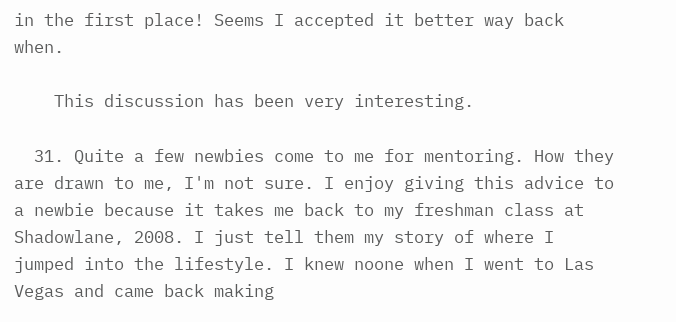in the first place! Seems I accepted it better way back when.

    This discussion has been very interesting.

  31. Quite a few newbies come to me for mentoring. How they are drawn to me, I'm not sure. I enjoy giving this advice to a newbie because it takes me back to my freshman class at Shadowlane, 2008. I just tell them my story of where I jumped into the lifestyle. I knew noone when I went to Las Vegas and came back making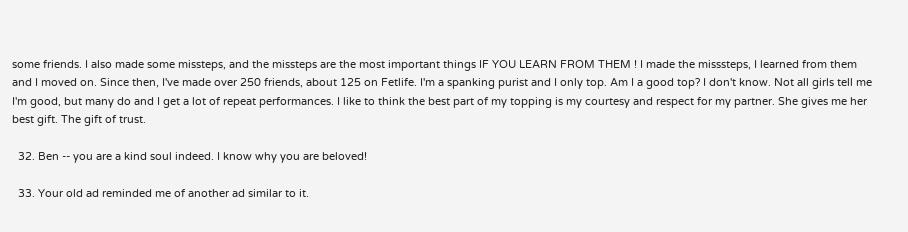some friends. I also made some missteps, and the missteps are the most important things IF YOU LEARN FROM THEM ! I made the misssteps, I learned from them and I moved on. Since then, I've made over 250 friends, about 125 on Fetlife. I'm a spanking purist and I only top. Am I a good top? I don't know. Not all girls tell me I'm good, but many do and I get a lot of repeat performances. I like to think the best part of my topping is my courtesy and respect for my partner. She gives me her best gift. The gift of trust.

  32. Ben -- you are a kind soul indeed. I know why you are beloved!

  33. Your old ad reminded me of another ad similar to it.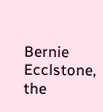Bernie Ecclstone, the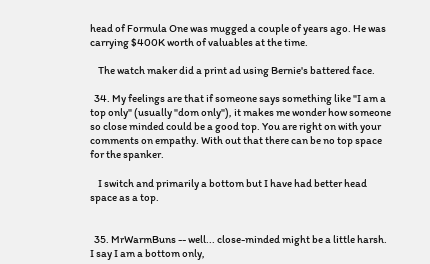head of Formula One was mugged a couple of years ago. He was carrying $400K worth of valuables at the time.

    The watch maker did a print ad using Bernie's battered face.

  34. My feelings are that if someone says something like "I am a top only" (usually "dom only"), it makes me wonder how someone so close minded could be a good top. You are right on with your comments on empathy. With out that there can be no top space for the spanker.

    I switch and primarily a bottom but I have had better head space as a top.


  35. MrWarmBuns -- well... close-minded might be a little harsh. I say I am a bottom only,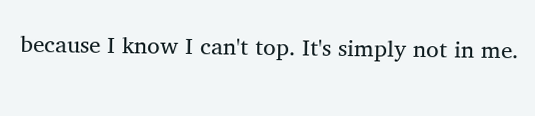because I know I can't top. It's simply not in me.